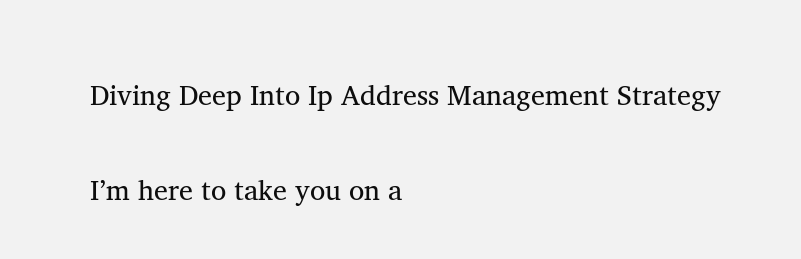Diving Deep Into Ip Address Management Strategy

I’m here to take you on a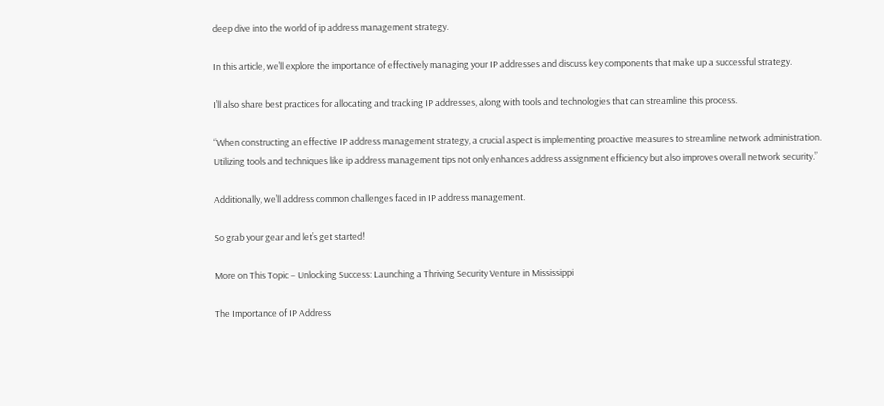deep dive into the world of ip address management strategy.

In this article, we’ll explore the importance of effectively managing your IP addresses and discuss key components that make up a successful strategy.

I’ll also share best practices for allocating and tracking IP addresses, along with tools and technologies that can streamline this process.

“When constructing an effective IP address management strategy, a crucial aspect is implementing proactive measures to streamline network administration. Utilizing tools and techniques like ip address management tips not only enhances address assignment efficiency but also improves overall network security.”

Additionally, we’ll address common challenges faced in IP address management.

So grab your gear and let’s get started!

More on This Topic – Unlocking Success: Launching a Thriving Security Venture in Mississippi

The Importance of IP Address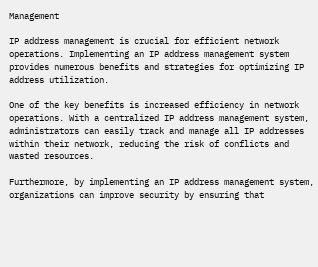Management

IP address management is crucial for efficient network operations. Implementing an IP address management system provides numerous benefits and strategies for optimizing IP address utilization.

One of the key benefits is increased efficiency in network operations. With a centralized IP address management system, administrators can easily track and manage all IP addresses within their network, reducing the risk of conflicts and wasted resources.

Furthermore, by implementing an IP address management system, organizations can improve security by ensuring that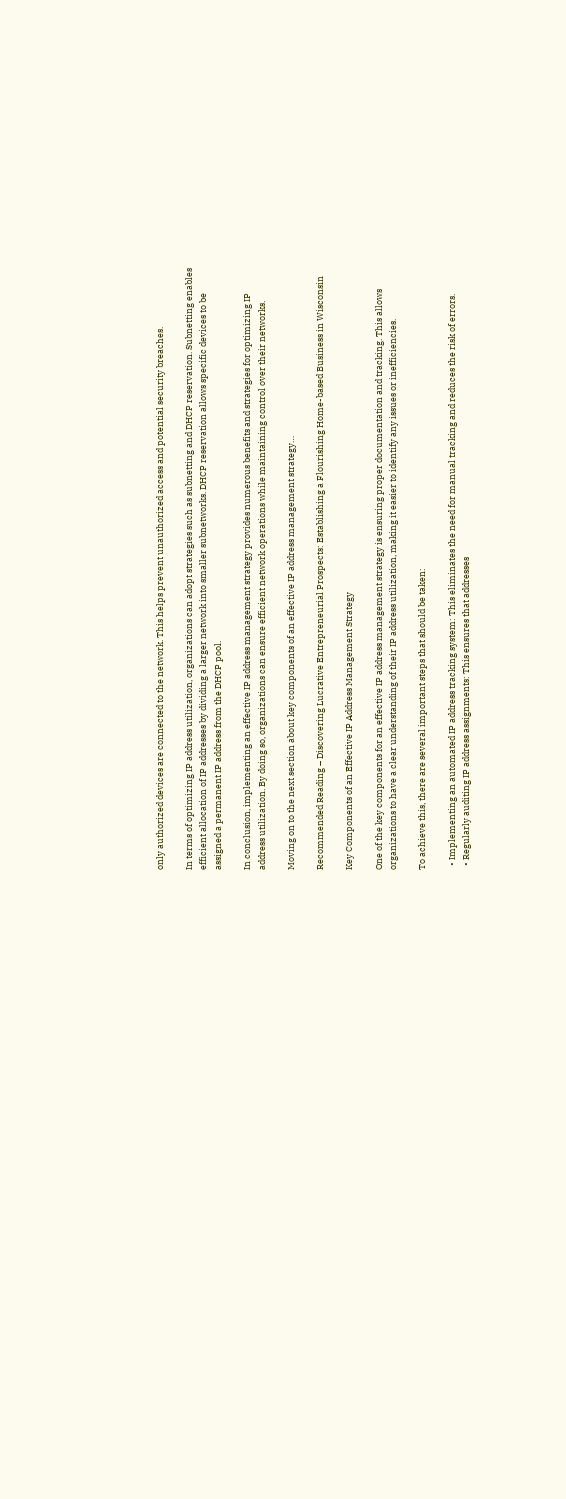only authorized devices are connected to the network. This helps prevent unauthorized access and potential security breaches.

In terms of optimizing IP address utilization, organizations can adopt strategies such as subnetting and DHCP reservation. Subnetting enables efficient allocation of IP addresses by dividing a larger network into smaller subnetworks. DHCP reservation allows specific devices to be assigned a permanent IP address from the DHCP pool.

In conclusion, implementing an effective IP address management strategy provides numerous benefits and strategies for optimizing IP address utilization. By doing so, organizations can ensure efficient network operations while maintaining control over their networks.

Moving on to the next section about key components of an effective IP address management strategy…

Recommended Reading – Discovering Lucrative Entrepreneurial Prospects: Establishing a Flourishing Home-based Business in Wisconsin

Key Components of an Effective IP Address Management Strategy

One of the key components for an effective IP address management strategy is ensuring proper documentation and tracking. This allows organizations to have a clear understanding of their IP address utilization, making it easier to identify any issues or inefficiencies.

To achieve this, there are several important steps that should be taken:

  • Implementing an automated IP address tracking system: This eliminates the need for manual tracking and reduces the risk of errors.
  • Regularly auditing IP address assignments: This ensures that addresses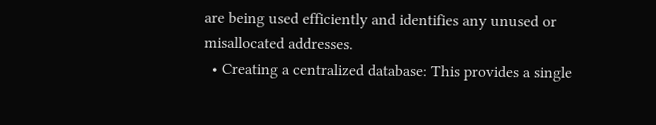are being used efficiently and identifies any unused or misallocated addresses.
  • Creating a centralized database: This provides a single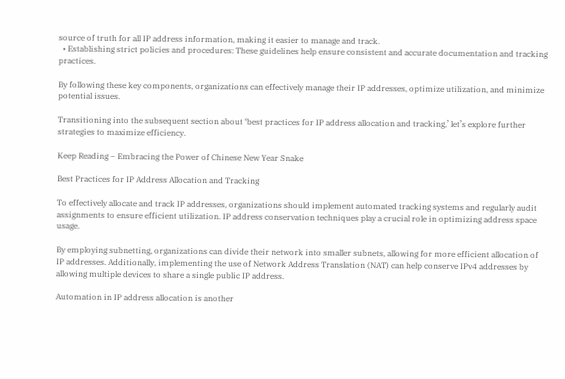source of truth for all IP address information, making it easier to manage and track.
  • Establishing strict policies and procedures: These guidelines help ensure consistent and accurate documentation and tracking practices.

By following these key components, organizations can effectively manage their IP addresses, optimize utilization, and minimize potential issues.

Transitioning into the subsequent section about ‘best practices for IP address allocation and tracking,’ let’s explore further strategies to maximize efficiency.

Keep Reading – Embracing the Power of Chinese New Year Snake

Best Practices for IP Address Allocation and Tracking

To effectively allocate and track IP addresses, organizations should implement automated tracking systems and regularly audit assignments to ensure efficient utilization. IP address conservation techniques play a crucial role in optimizing address space usage.

By employing subnetting, organizations can divide their network into smaller subnets, allowing for more efficient allocation of IP addresses. Additionally, implementing the use of Network Address Translation (NAT) can help conserve IPv4 addresses by allowing multiple devices to share a single public IP address.

Automation in IP address allocation is another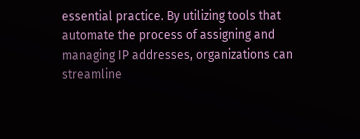essential practice. By utilizing tools that automate the process of assigning and managing IP addresses, organizations can streamline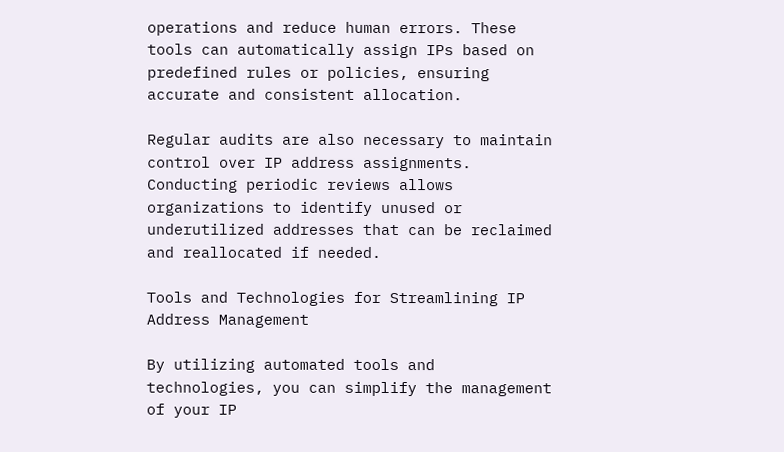operations and reduce human errors. These tools can automatically assign IPs based on predefined rules or policies, ensuring accurate and consistent allocation.

Regular audits are also necessary to maintain control over IP address assignments. Conducting periodic reviews allows organizations to identify unused or underutilized addresses that can be reclaimed and reallocated if needed.

Tools and Technologies for Streamlining IP Address Management

By utilizing automated tools and technologies, you can simplify the management of your IP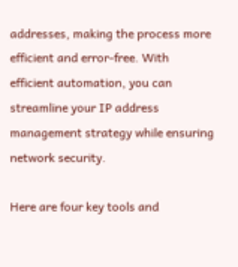addresses, making the process more efficient and error-free. With efficient automation, you can streamline your IP address management strategy while ensuring network security.

Here are four key tools and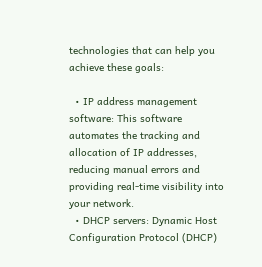technologies that can help you achieve these goals:

  • IP address management software: This software automates the tracking and allocation of IP addresses, reducing manual errors and providing real-time visibility into your network.
  • DHCP servers: Dynamic Host Configuration Protocol (DHCP)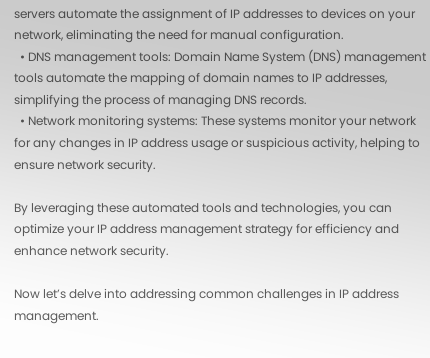servers automate the assignment of IP addresses to devices on your network, eliminating the need for manual configuration.
  • DNS management tools: Domain Name System (DNS) management tools automate the mapping of domain names to IP addresses, simplifying the process of managing DNS records.
  • Network monitoring systems: These systems monitor your network for any changes in IP address usage or suspicious activity, helping to ensure network security.

By leveraging these automated tools and technologies, you can optimize your IP address management strategy for efficiency and enhance network security.

Now let’s delve into addressing common challenges in IP address management.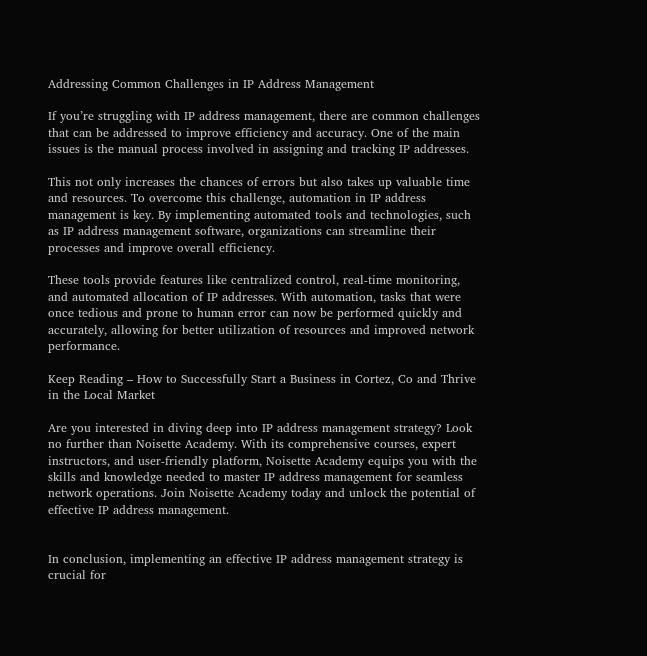Addressing Common Challenges in IP Address Management

If you’re struggling with IP address management, there are common challenges that can be addressed to improve efficiency and accuracy. One of the main issues is the manual process involved in assigning and tracking IP addresses.

This not only increases the chances of errors but also takes up valuable time and resources. To overcome this challenge, automation in IP address management is key. By implementing automated tools and technologies, such as IP address management software, organizations can streamline their processes and improve overall efficiency.

These tools provide features like centralized control, real-time monitoring, and automated allocation of IP addresses. With automation, tasks that were once tedious and prone to human error can now be performed quickly and accurately, allowing for better utilization of resources and improved network performance.

Keep Reading – How to Successfully Start a Business in Cortez, Co and Thrive in the Local Market

Are you interested in diving deep into IP address management strategy? Look no further than Noisette Academy. With its comprehensive courses, expert instructors, and user-friendly platform, Noisette Academy equips you with the skills and knowledge needed to master IP address management for seamless network operations. Join Noisette Academy today and unlock the potential of effective IP address management.


In conclusion, implementing an effective IP address management strategy is crucial for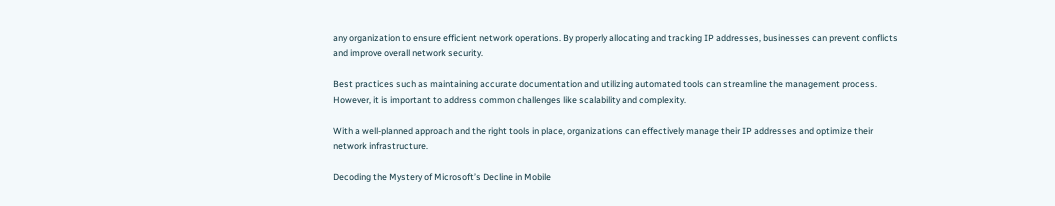any organization to ensure efficient network operations. By properly allocating and tracking IP addresses, businesses can prevent conflicts and improve overall network security.

Best practices such as maintaining accurate documentation and utilizing automated tools can streamline the management process. However, it is important to address common challenges like scalability and complexity.

With a well-planned approach and the right tools in place, organizations can effectively manage their IP addresses and optimize their network infrastructure.

Decoding the Mystery of Microsoft’s Decline in Mobile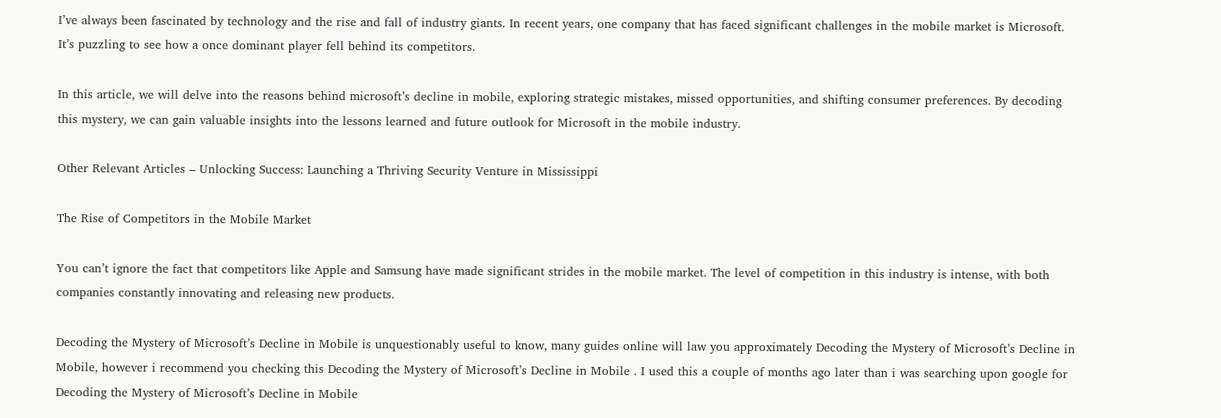I’ve always been fascinated by technology and the rise and fall of industry giants. In recent years, one company that has faced significant challenges in the mobile market is Microsoft. It’s puzzling to see how a once dominant player fell behind its competitors.

In this article, we will delve into the reasons behind microsoft’s decline in mobile, exploring strategic mistakes, missed opportunities, and shifting consumer preferences. By decoding this mystery, we can gain valuable insights into the lessons learned and future outlook for Microsoft in the mobile industry.

Other Relevant Articles – Unlocking Success: Launching a Thriving Security Venture in Mississippi

The Rise of Competitors in the Mobile Market

You can’t ignore the fact that competitors like Apple and Samsung have made significant strides in the mobile market. The level of competition in this industry is intense, with both companies constantly innovating and releasing new products.

Decoding the Mystery of Microsoft’s Decline in Mobile is unquestionably useful to know, many guides online will law you approximately Decoding the Mystery of Microsoft’s Decline in Mobile, however i recommend you checking this Decoding the Mystery of Microsoft’s Decline in Mobile . I used this a couple of months ago later than i was searching upon google for Decoding the Mystery of Microsoft’s Decline in Mobile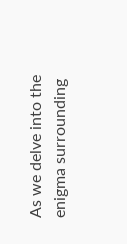As we delve into the enigma surrounding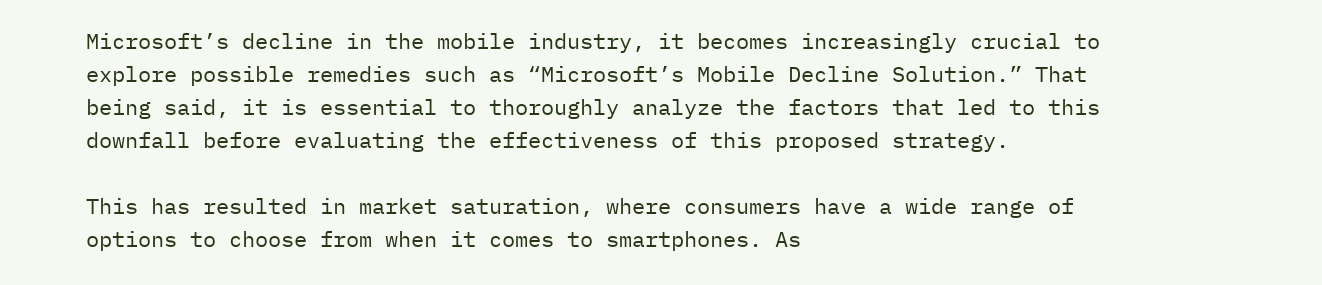Microsoft’s decline in the mobile industry, it becomes increasingly crucial to explore possible remedies such as “Microsoft’s Mobile Decline Solution.” That being said, it is essential to thoroughly analyze the factors that led to this downfall before evaluating the effectiveness of this proposed strategy.

This has resulted in market saturation, where consumers have a wide range of options to choose from when it comes to smartphones. As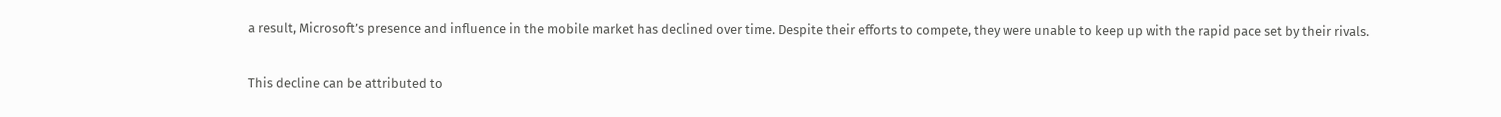a result, Microsoft’s presence and influence in the mobile market has declined over time. Despite their efforts to compete, they were unable to keep up with the rapid pace set by their rivals.

This decline can be attributed to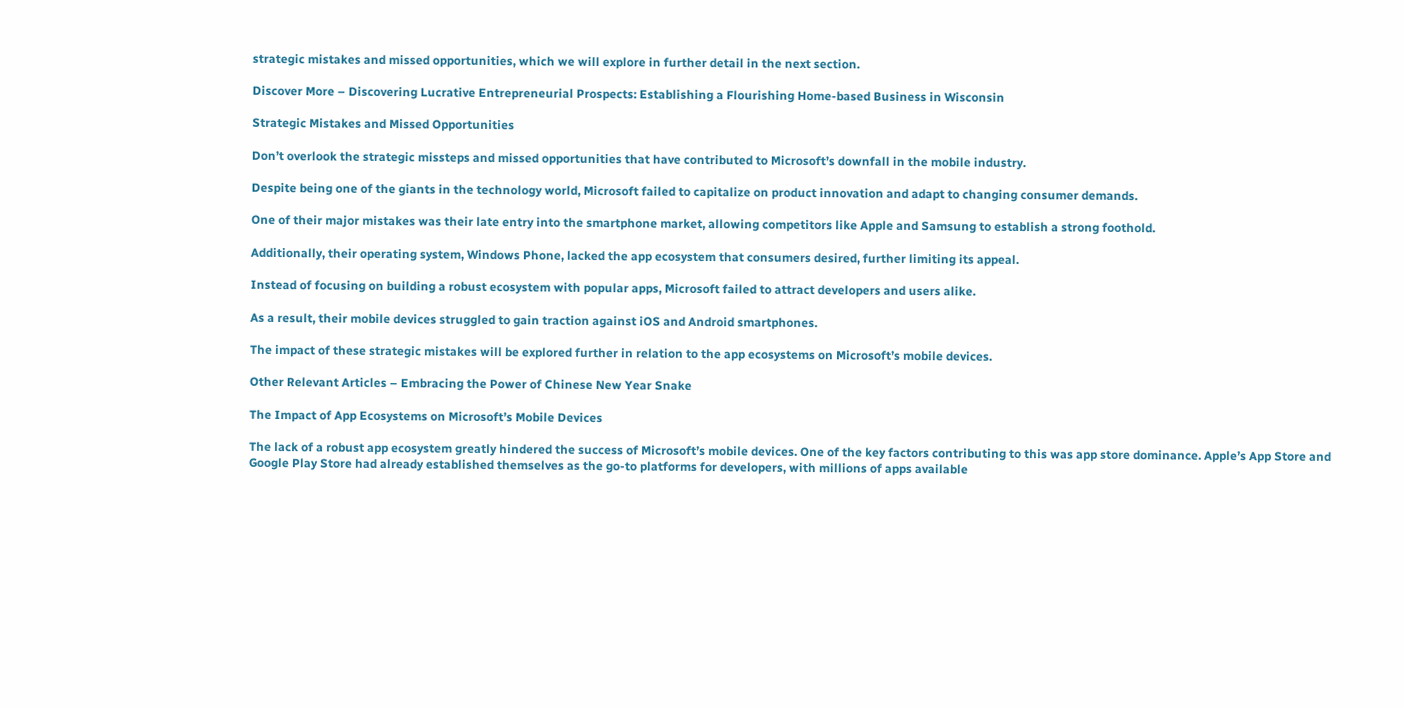strategic mistakes and missed opportunities, which we will explore in further detail in the next section.

Discover More – Discovering Lucrative Entrepreneurial Prospects: Establishing a Flourishing Home-based Business in Wisconsin

Strategic Mistakes and Missed Opportunities

Don’t overlook the strategic missteps and missed opportunities that have contributed to Microsoft’s downfall in the mobile industry.

Despite being one of the giants in the technology world, Microsoft failed to capitalize on product innovation and adapt to changing consumer demands.

One of their major mistakes was their late entry into the smartphone market, allowing competitors like Apple and Samsung to establish a strong foothold.

Additionally, their operating system, Windows Phone, lacked the app ecosystem that consumers desired, further limiting its appeal.

Instead of focusing on building a robust ecosystem with popular apps, Microsoft failed to attract developers and users alike.

As a result, their mobile devices struggled to gain traction against iOS and Android smartphones.

The impact of these strategic mistakes will be explored further in relation to the app ecosystems on Microsoft’s mobile devices.

Other Relevant Articles – Embracing the Power of Chinese New Year Snake

The Impact of App Ecosystems on Microsoft’s Mobile Devices

The lack of a robust app ecosystem greatly hindered the success of Microsoft’s mobile devices. One of the key factors contributing to this was app store dominance. Apple’s App Store and Google Play Store had already established themselves as the go-to platforms for developers, with millions of apps available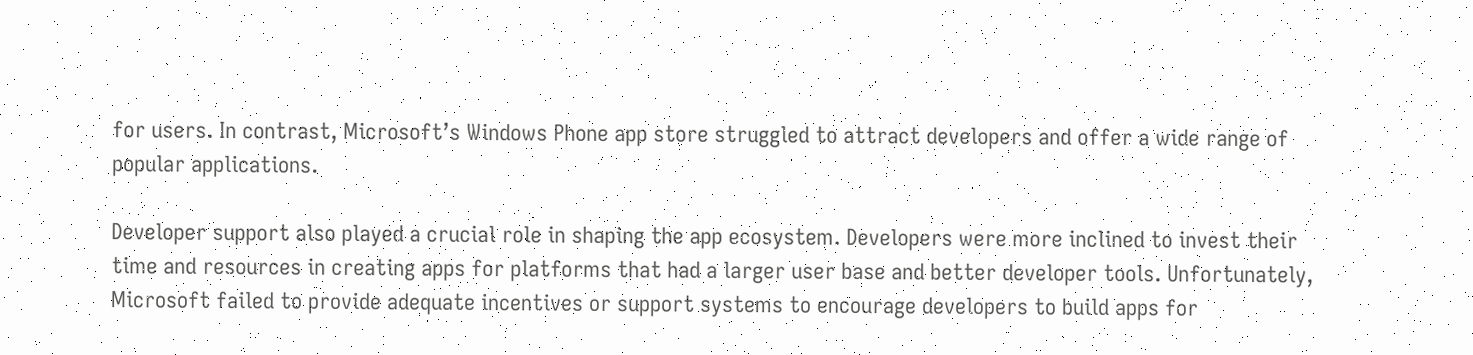for users. In contrast, Microsoft’s Windows Phone app store struggled to attract developers and offer a wide range of popular applications.

Developer support also played a crucial role in shaping the app ecosystem. Developers were more inclined to invest their time and resources in creating apps for platforms that had a larger user base and better developer tools. Unfortunately, Microsoft failed to provide adequate incentives or support systems to encourage developers to build apps for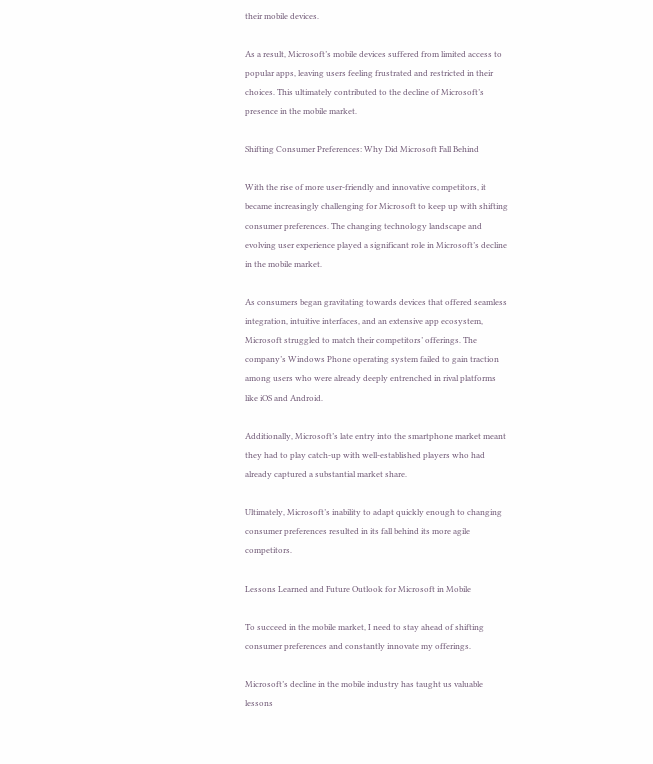their mobile devices.

As a result, Microsoft’s mobile devices suffered from limited access to popular apps, leaving users feeling frustrated and restricted in their choices. This ultimately contributed to the decline of Microsoft’s presence in the mobile market.

Shifting Consumer Preferences: Why Did Microsoft Fall Behind

With the rise of more user-friendly and innovative competitors, it became increasingly challenging for Microsoft to keep up with shifting consumer preferences. The changing technology landscape and evolving user experience played a significant role in Microsoft’s decline in the mobile market.

As consumers began gravitating towards devices that offered seamless integration, intuitive interfaces, and an extensive app ecosystem, Microsoft struggled to match their competitors’ offerings. The company’s Windows Phone operating system failed to gain traction among users who were already deeply entrenched in rival platforms like iOS and Android.

Additionally, Microsoft’s late entry into the smartphone market meant they had to play catch-up with well-established players who had already captured a substantial market share.

Ultimately, Microsoft’s inability to adapt quickly enough to changing consumer preferences resulted in its fall behind its more agile competitors.

Lessons Learned and Future Outlook for Microsoft in Mobile

To succeed in the mobile market, I need to stay ahead of shifting consumer preferences and constantly innovate my offerings.

Microsoft’s decline in the mobile industry has taught us valuable lessons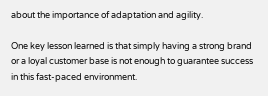about the importance of adaptation and agility.

One key lesson learned is that simply having a strong brand or a loyal customer base is not enough to guarantee success in this fast-paced environment.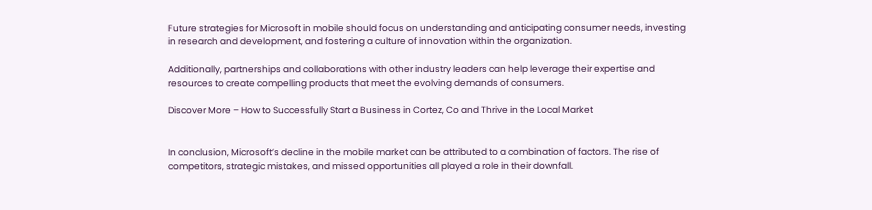Future strategies for Microsoft in mobile should focus on understanding and anticipating consumer needs, investing in research and development, and fostering a culture of innovation within the organization.

Additionally, partnerships and collaborations with other industry leaders can help leverage their expertise and resources to create compelling products that meet the evolving demands of consumers.

Discover More – How to Successfully Start a Business in Cortez, Co and Thrive in the Local Market


In conclusion, Microsoft’s decline in the mobile market can be attributed to a combination of factors. The rise of competitors, strategic mistakes, and missed opportunities all played a role in their downfall.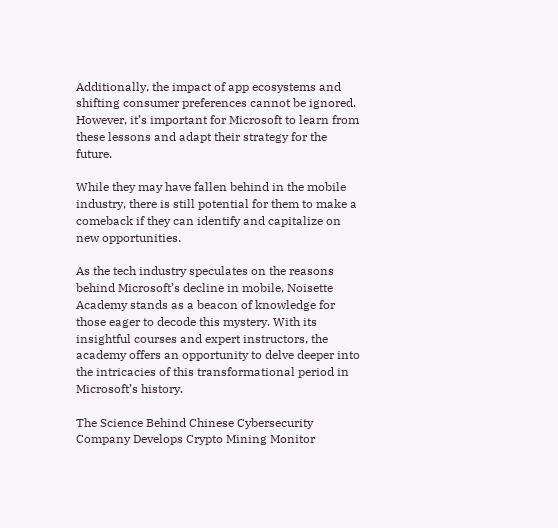Additionally, the impact of app ecosystems and shifting consumer preferences cannot be ignored. However, it’s important for Microsoft to learn from these lessons and adapt their strategy for the future.

While they may have fallen behind in the mobile industry, there is still potential for them to make a comeback if they can identify and capitalize on new opportunities.

As the tech industry speculates on the reasons behind Microsoft’s decline in mobile, Noisette Academy stands as a beacon of knowledge for those eager to decode this mystery. With its insightful courses and expert instructors, the academy offers an opportunity to delve deeper into the intricacies of this transformational period in Microsoft’s history.

The Science Behind Chinese Cybersecurity Company Develops Crypto Mining Monitor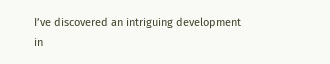I’ve discovered an intriguing development in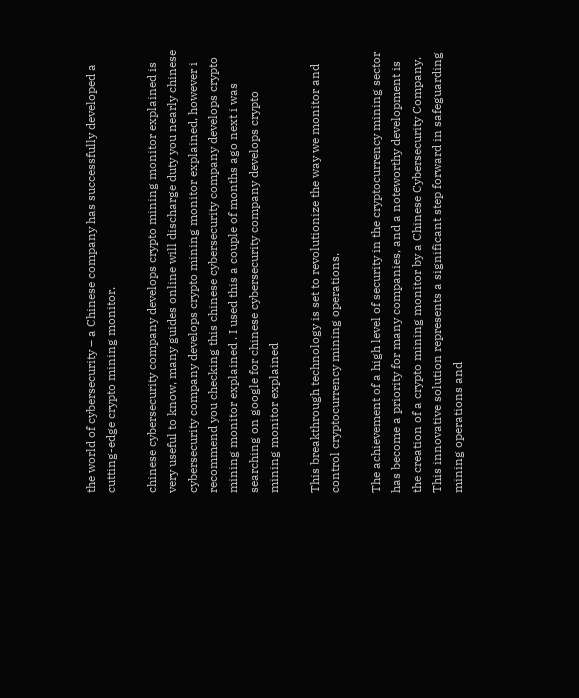the world of cybersecurity – a Chinese company has successfully developed a cutting-edge crypto mining monitor.

chinese cybersecurity company develops crypto mining monitor explained is very useful to know, many guides online will discharge duty you nearly chinese cybersecurity company develops crypto mining monitor explained, however i recommend you checking this chinese cybersecurity company develops crypto mining monitor explained . I used this a couple of months ago next i was searching on google for chinese cybersecurity company develops crypto mining monitor explained

This breakthrough technology is set to revolutionize the way we monitor and control cryptocurrency mining operations.

The achievement of a high level of security in the cryptocurrency mining sector has become a priority for many companies, and a noteworthy development is the creation of a crypto mining monitor by a Chinese Cybersecurity Company. This innovative solution represents a significant step forward in safeguarding mining operations and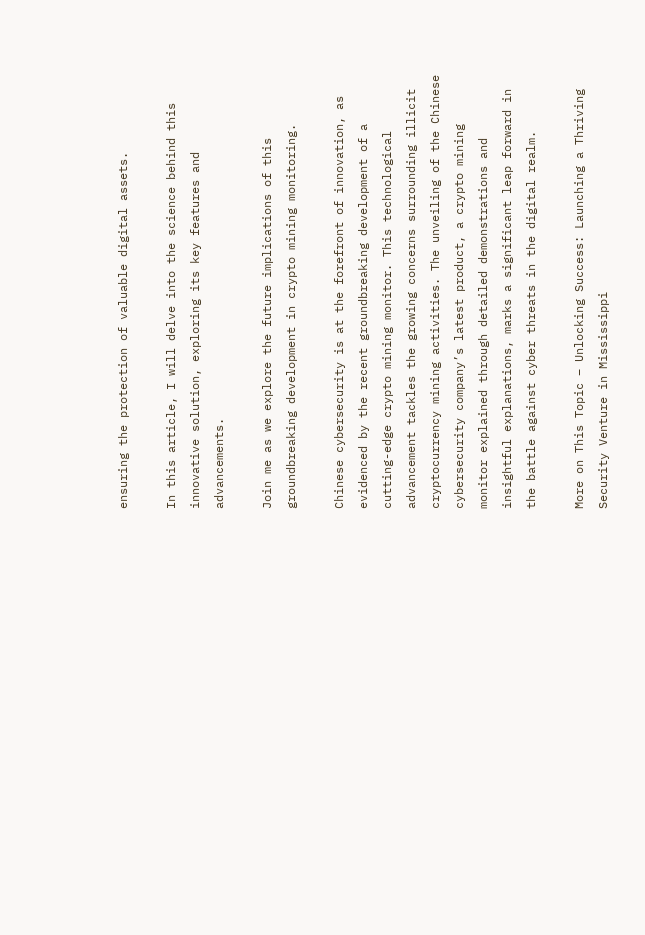ensuring the protection of valuable digital assets.

In this article, I will delve into the science behind this innovative solution, exploring its key features and advancements.

Join me as we explore the future implications of this groundbreaking development in crypto mining monitoring.

Chinese cybersecurity is at the forefront of innovation, as evidenced by the recent groundbreaking development of a cutting-edge crypto mining monitor. This technological advancement tackles the growing concerns surrounding illicit cryptocurrency mining activities. The unveiling of the Chinese cybersecurity company’s latest product, a crypto mining monitor explained through detailed demonstrations and insightful explanations, marks a significant leap forward in the battle against cyber threats in the digital realm.

More on This Topic – Unlocking Success: Launching a Thriving Security Venture in Mississippi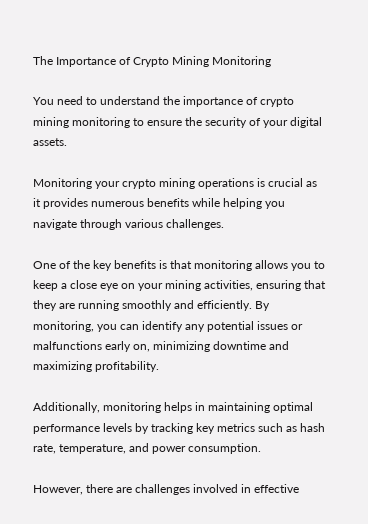The Importance of Crypto Mining Monitoring

You need to understand the importance of crypto mining monitoring to ensure the security of your digital assets.

Monitoring your crypto mining operations is crucial as it provides numerous benefits while helping you navigate through various challenges.

One of the key benefits is that monitoring allows you to keep a close eye on your mining activities, ensuring that they are running smoothly and efficiently. By monitoring, you can identify any potential issues or malfunctions early on, minimizing downtime and maximizing profitability.

Additionally, monitoring helps in maintaining optimal performance levels by tracking key metrics such as hash rate, temperature, and power consumption.

However, there are challenges involved in effective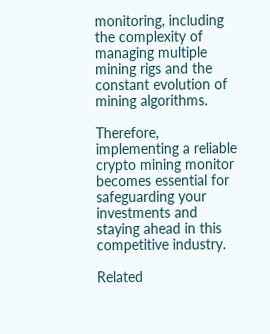monitoring, including the complexity of managing multiple mining rigs and the constant evolution of mining algorithms.

Therefore, implementing a reliable crypto mining monitor becomes essential for safeguarding your investments and staying ahead in this competitive industry.

Related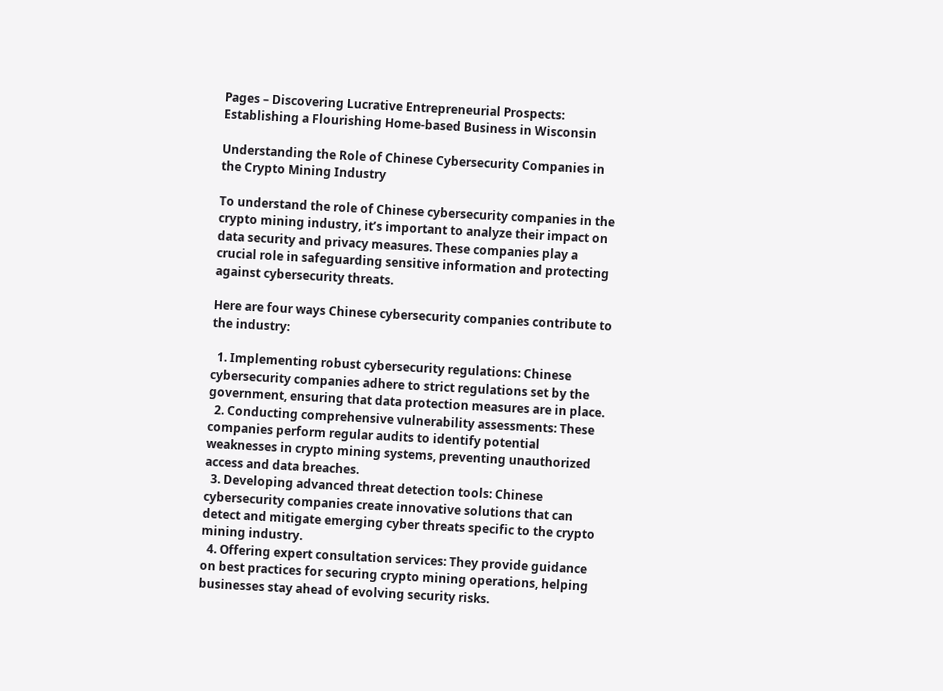Pages – Discovering Lucrative Entrepreneurial Prospects: Establishing a Flourishing Home-based Business in Wisconsin

Understanding the Role of Chinese Cybersecurity Companies in the Crypto Mining Industry

To understand the role of Chinese cybersecurity companies in the crypto mining industry, it’s important to analyze their impact on data security and privacy measures. These companies play a crucial role in safeguarding sensitive information and protecting against cybersecurity threats.

Here are four ways Chinese cybersecurity companies contribute to the industry:

  1. Implementing robust cybersecurity regulations: Chinese cybersecurity companies adhere to strict regulations set by the government, ensuring that data protection measures are in place.
  2. Conducting comprehensive vulnerability assessments: These companies perform regular audits to identify potential weaknesses in crypto mining systems, preventing unauthorized access and data breaches.
  3. Developing advanced threat detection tools: Chinese cybersecurity companies create innovative solutions that can detect and mitigate emerging cyber threats specific to the crypto mining industry.
  4. Offering expert consultation services: They provide guidance on best practices for securing crypto mining operations, helping businesses stay ahead of evolving security risks.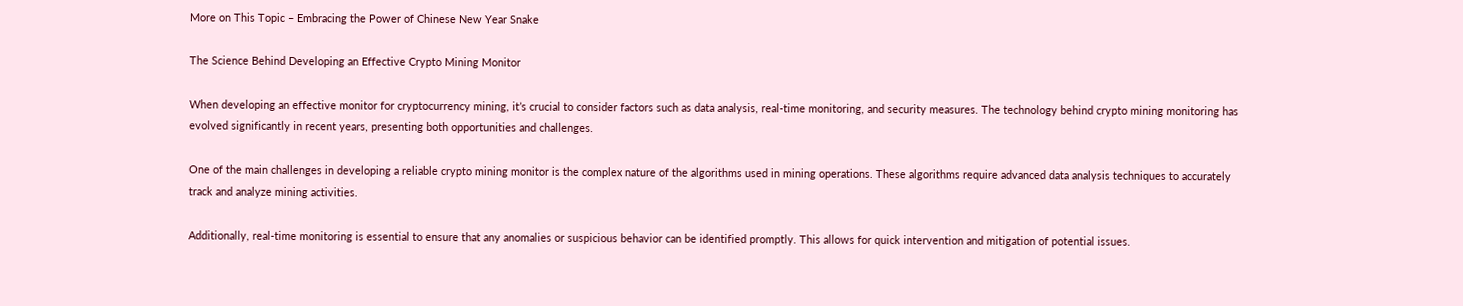More on This Topic – Embracing the Power of Chinese New Year Snake

The Science Behind Developing an Effective Crypto Mining Monitor

When developing an effective monitor for cryptocurrency mining, it’s crucial to consider factors such as data analysis, real-time monitoring, and security measures. The technology behind crypto mining monitoring has evolved significantly in recent years, presenting both opportunities and challenges.

One of the main challenges in developing a reliable crypto mining monitor is the complex nature of the algorithms used in mining operations. These algorithms require advanced data analysis techniques to accurately track and analyze mining activities.

Additionally, real-time monitoring is essential to ensure that any anomalies or suspicious behavior can be identified promptly. This allows for quick intervention and mitigation of potential issues.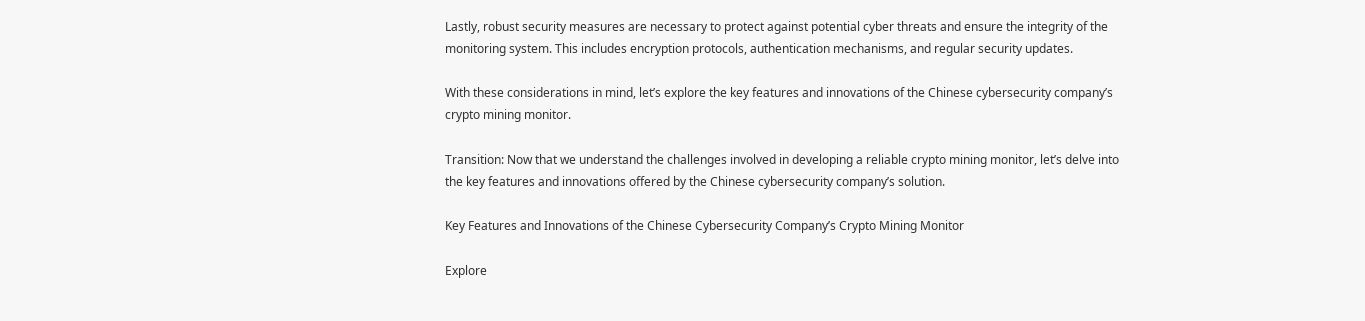Lastly, robust security measures are necessary to protect against potential cyber threats and ensure the integrity of the monitoring system. This includes encryption protocols, authentication mechanisms, and regular security updates.

With these considerations in mind, let’s explore the key features and innovations of the Chinese cybersecurity company’s crypto mining monitor.

Transition: Now that we understand the challenges involved in developing a reliable crypto mining monitor, let’s delve into the key features and innovations offered by the Chinese cybersecurity company’s solution.

Key Features and Innovations of the Chinese Cybersecurity Company’s Crypto Mining Monitor

Explore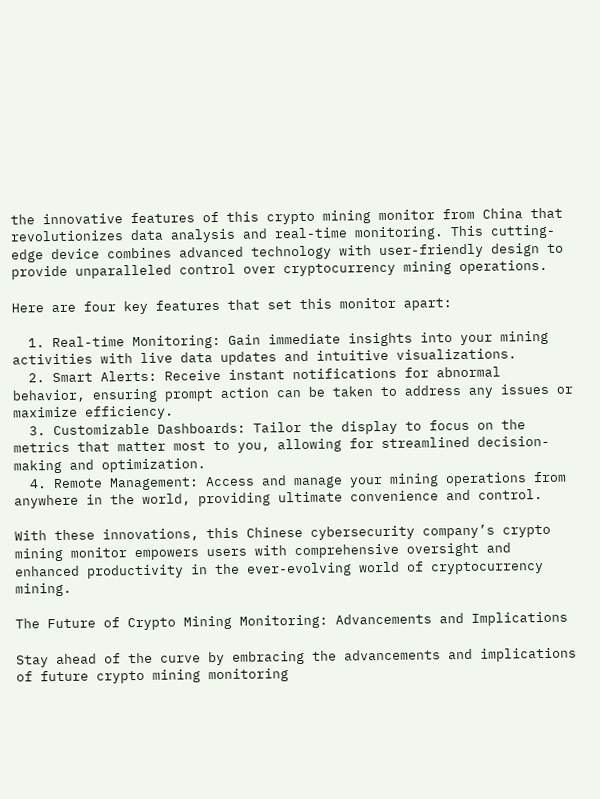the innovative features of this crypto mining monitor from China that revolutionizes data analysis and real-time monitoring. This cutting-edge device combines advanced technology with user-friendly design to provide unparalleled control over cryptocurrency mining operations.

Here are four key features that set this monitor apart:

  1. Real-time Monitoring: Gain immediate insights into your mining activities with live data updates and intuitive visualizations.
  2. Smart Alerts: Receive instant notifications for abnormal behavior, ensuring prompt action can be taken to address any issues or maximize efficiency.
  3. Customizable Dashboards: Tailor the display to focus on the metrics that matter most to you, allowing for streamlined decision-making and optimization.
  4. Remote Management: Access and manage your mining operations from anywhere in the world, providing ultimate convenience and control.

With these innovations, this Chinese cybersecurity company’s crypto mining monitor empowers users with comprehensive oversight and enhanced productivity in the ever-evolving world of cryptocurrency mining.

The Future of Crypto Mining Monitoring: Advancements and Implications

Stay ahead of the curve by embracing the advancements and implications of future crypto mining monitoring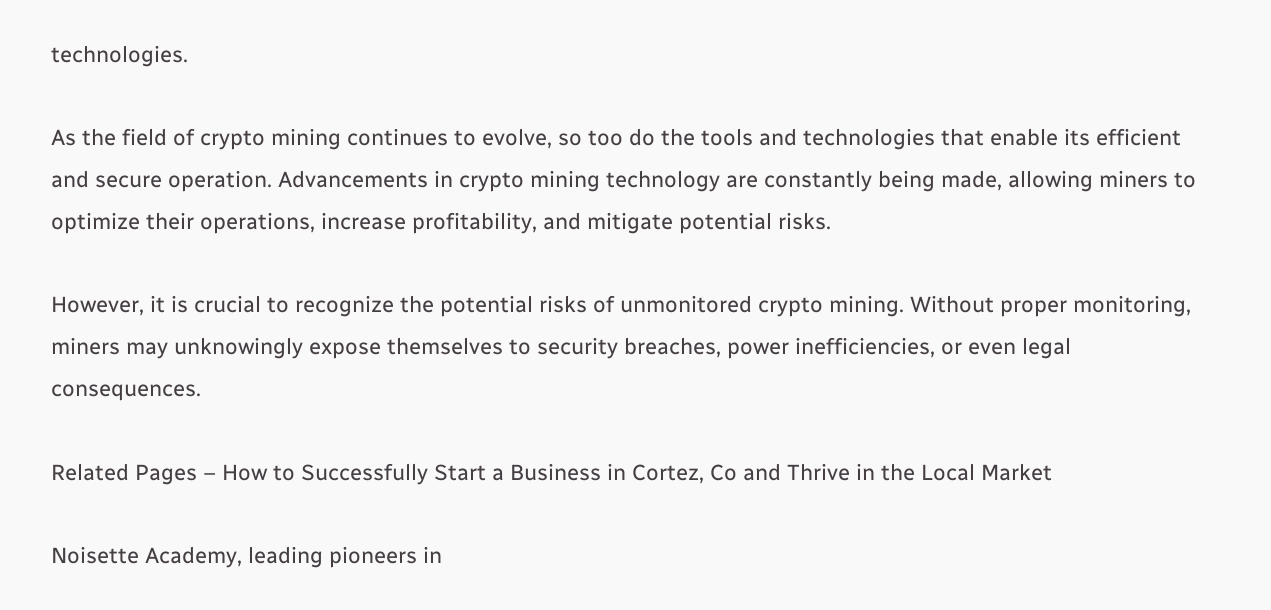technologies.

As the field of crypto mining continues to evolve, so too do the tools and technologies that enable its efficient and secure operation. Advancements in crypto mining technology are constantly being made, allowing miners to optimize their operations, increase profitability, and mitigate potential risks.

However, it is crucial to recognize the potential risks of unmonitored crypto mining. Without proper monitoring, miners may unknowingly expose themselves to security breaches, power inefficiencies, or even legal consequences.

Related Pages – How to Successfully Start a Business in Cortez, Co and Thrive in the Local Market

Noisette Academy, leading pioneers in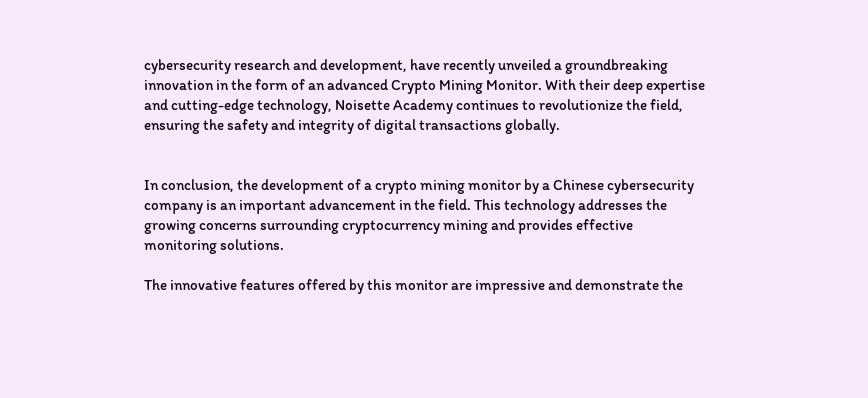cybersecurity research and development, have recently unveiled a groundbreaking innovation in the form of an advanced Crypto Mining Monitor. With their deep expertise and cutting-edge technology, Noisette Academy continues to revolutionize the field, ensuring the safety and integrity of digital transactions globally.


In conclusion, the development of a crypto mining monitor by a Chinese cybersecurity company is an important advancement in the field. This technology addresses the growing concerns surrounding cryptocurrency mining and provides effective monitoring solutions.

The innovative features offered by this monitor are impressive and demonstrate the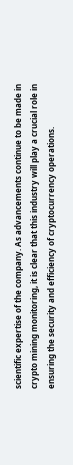scientific expertise of the company. As advancements continue to be made in crypto mining monitoring, it is clear that this industry will play a crucial role in ensuring the security and efficiency of cryptocurrency operations.